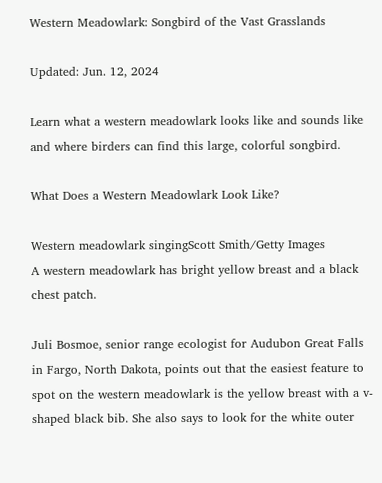Western Meadowlark: Songbird of the Vast Grasslands

Updated: Jun. 12, 2024

Learn what a western meadowlark looks like and sounds like and where birders can find this large, colorful songbird.

What Does a Western Meadowlark Look Like?

Western meadowlark singingScott Smith/Getty Images
A western meadowlark has bright yellow breast and a black chest patch.

Juli Bosmoe, senior range ecologist for Audubon Great Falls in Fargo, North Dakota, points out that the easiest feature to spot on the western meadowlark is the yellow breast with a v-shaped black bib. She also says to look for the white outer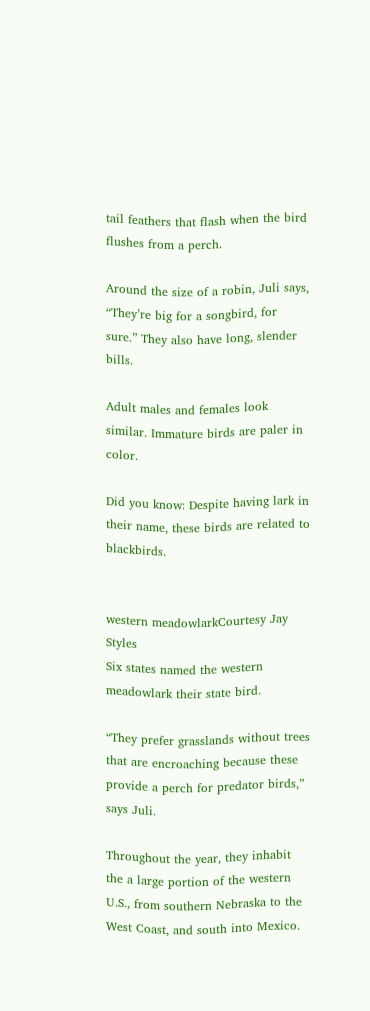tail feathers that flash when the bird flushes from a perch.

Around the size of a robin, Juli says, “They’re big for a songbird, for sure.” They also have long, slender bills.

Adult males and females look similar. Immature birds are paler in color.

Did you know: Despite having lark in their name, these birds are related to blackbirds.


western meadowlarkCourtesy Jay Styles
Six states named the western meadowlark their state bird.

“They prefer grasslands without trees that are encroaching because these provide a perch for predator birds,” says Juli.

Throughout the year, they inhabit the a large portion of the western U.S., from southern Nebraska to the West Coast, and south into Mexico.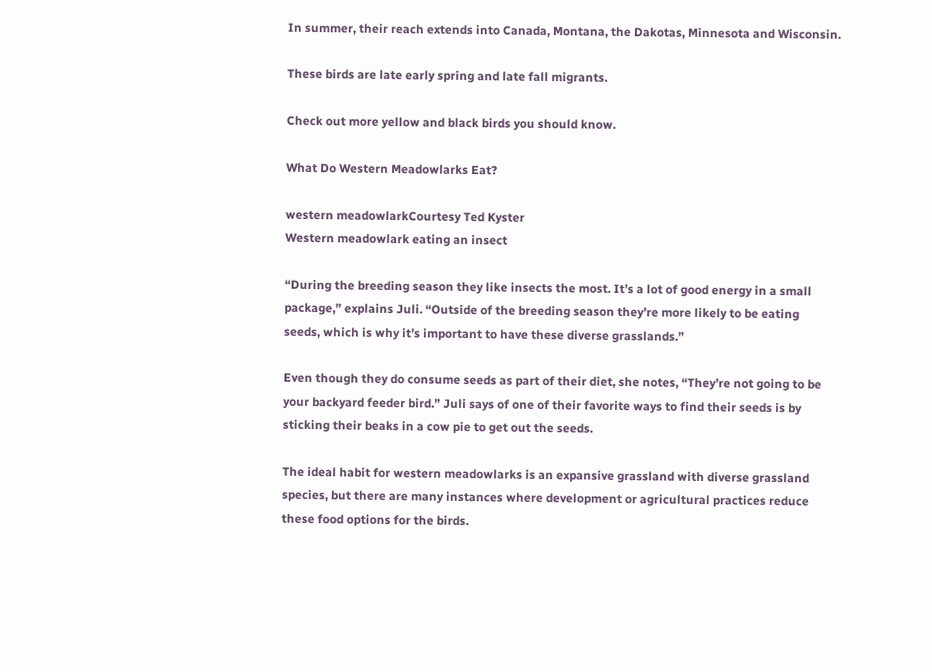In summer, their reach extends into Canada, Montana, the Dakotas, Minnesota and Wisconsin.

These birds are late early spring and late fall migrants.

Check out more yellow and black birds you should know.

What Do Western Meadowlarks Eat?

western meadowlarkCourtesy Ted Kyster
Western meadowlark eating an insect

“During the breeding season they like insects the most. It’s a lot of good energy in a small package,” explains Juli. “Outside of the breeding season they’re more likely to be eating seeds, which is why it’s important to have these diverse grasslands.”

Even though they do consume seeds as part of their diet, she notes, “They’re not going to be your backyard feeder bird.” Juli says of one of their favorite ways to find their seeds is by sticking their beaks in a cow pie to get out the seeds.

The ideal habit for western meadowlarks is an expansive grassland with diverse grassland species, but there are many instances where development or agricultural practices reduce these food options for the birds.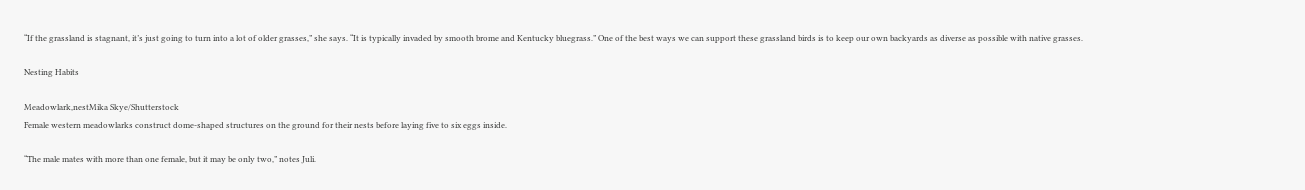“If the grassland is stagnant, it’s just going to turn into a lot of older grasses,” she says. “It is typically invaded by smooth brome and Kentucky bluegrass.” One of the best ways we can support these grassland birds is to keep our own backyards as diverse as possible with native grasses.

Nesting Habits

Meadowlark,nestMika Skye/Shutterstock
Female western meadowlarks construct dome-shaped structures on the ground for their nests before laying five to six eggs inside.

“The male mates with more than one female, but it may be only two,” notes Juli.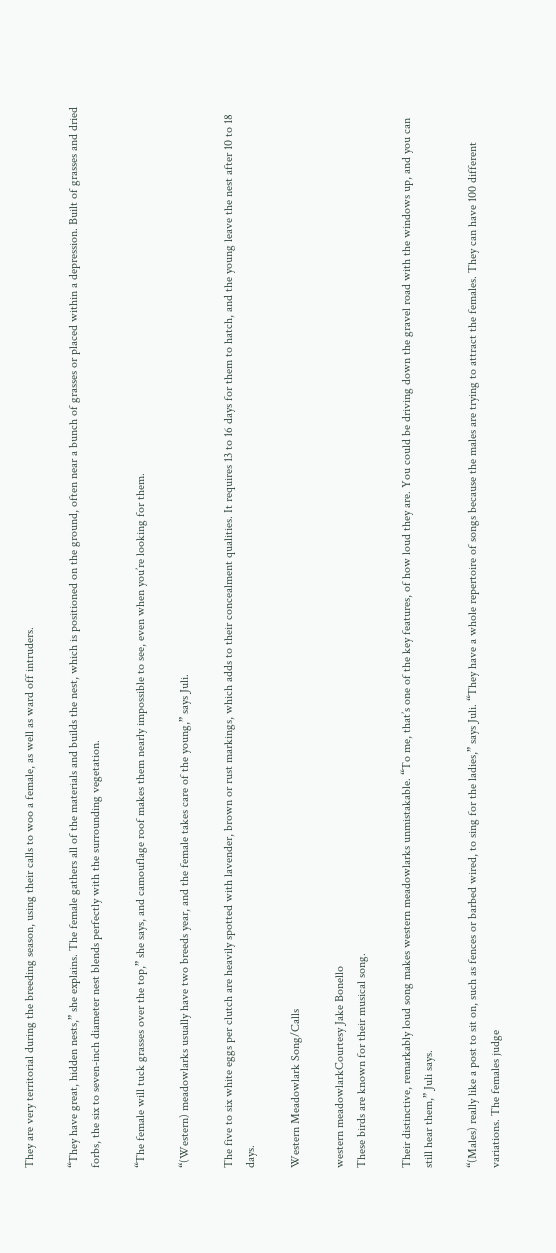They are very territorial during the breeding season, using their calls to woo a female, as well as ward off intruders.

“They have great, hidden nests,” she explains. The female gathers all of the materials and builds the nest, which is positioned on the ground, often near a bunch of grasses or placed within a depression. Built of grasses and dried forbs, the six to seven-inch diameter nest blends perfectly with the surrounding vegetation.

“The female will tuck grasses over the top,” she says, and camouflage roof makes them nearly impossible to see, even when you’re looking for them.

“(Western) meadowlarks usually have two breeds year, and the female takes care of the young,” says Juli.

The five to six white eggs per clutch are heavily spotted with lavender, brown or rust markings, which adds to their concealment qualities. It requires 13 to 16 days for them to hatch, and the young leave the nest after 10 to 18 days.

Western Meadowlark Song/Calls

western meadowlarkCourtesy Jake Bonello
These birds are known for their musical song.

Their distinctive, remarkably loud song makes western meadowlarks unmistakable. “To me, that’s one of the key features, of how loud they are. You could be driving down the gravel road with the windows up, and you can still hear them,” Juli says.

“(Males) really like a post to sit on, such as fences or barbed wired, to sing for the ladies,” says Juli. “They have a whole repertoire of songs because the males are trying to attract the females. They can have 100 different variations. The females judge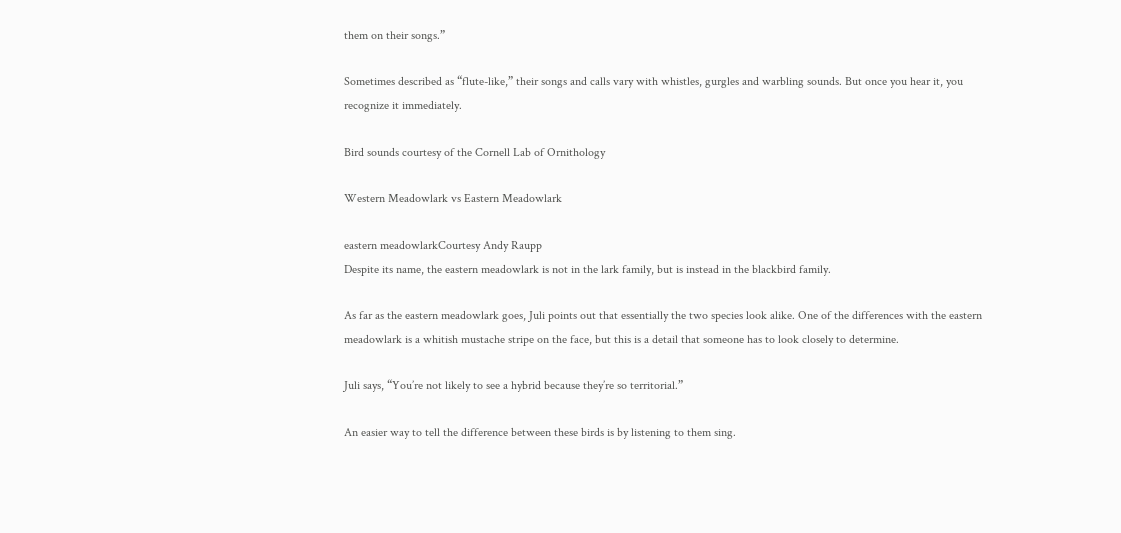them on their songs.”

Sometimes described as “flute-like,” their songs and calls vary with whistles, gurgles and warbling sounds. But once you hear it, you recognize it immediately.

Bird sounds courtesy of the Cornell Lab of Ornithology

Western Meadowlark vs Eastern Meadowlark

eastern meadowlarkCourtesy Andy Raupp
Despite its name, the eastern meadowlark is not in the lark family, but is instead in the blackbird family.

As far as the eastern meadowlark goes, Juli points out that essentially the two species look alike. One of the differences with the eastern meadowlark is a whitish mustache stripe on the face, but this is a detail that someone has to look closely to determine.

Juli says, “You’re not likely to see a hybrid because they’re so territorial.”

An easier way to tell the difference between these birds is by listening to them sing.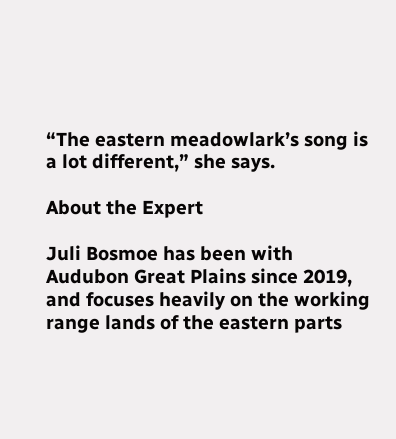“The eastern meadowlark’s song is a lot different,” she says.

About the Expert

Juli Bosmoe has been with Audubon Great Plains since 2019, and focuses heavily on the working range lands of the eastern parts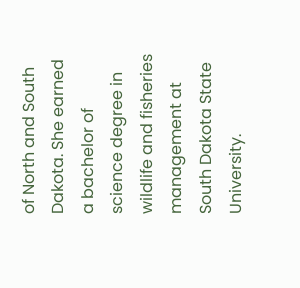of North and South Dakota. She earned a bachelor of science degree in wildlife and fisheries management at South Dakota State University.